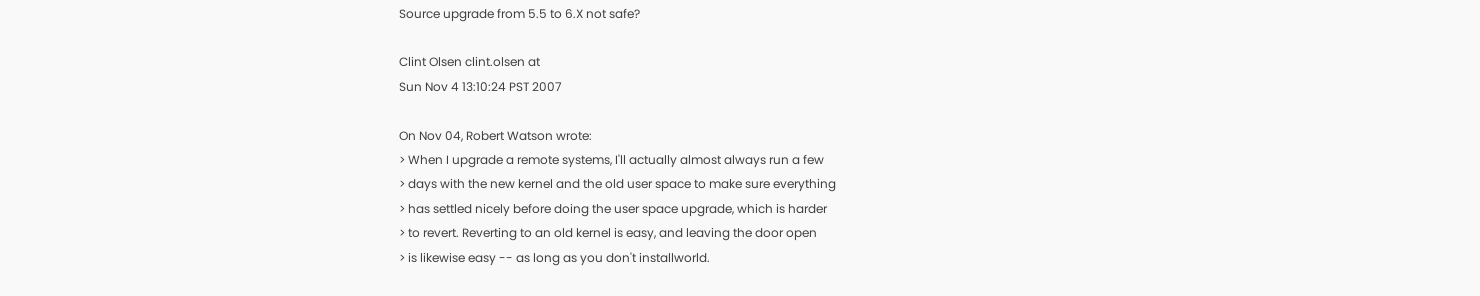Source upgrade from 5.5 to 6.X not safe?

Clint Olsen clint.olsen at
Sun Nov 4 13:10:24 PST 2007

On Nov 04, Robert Watson wrote:
> When I upgrade a remote systems, I'll actually almost always run a few
> days with the new kernel and the old user space to make sure everything
> has settled nicely before doing the user space upgrade, which is harder
> to revert. Reverting to an old kernel is easy, and leaving the door open
> is likewise easy -- as long as you don't installworld.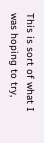This is sort of what I was hoping to try,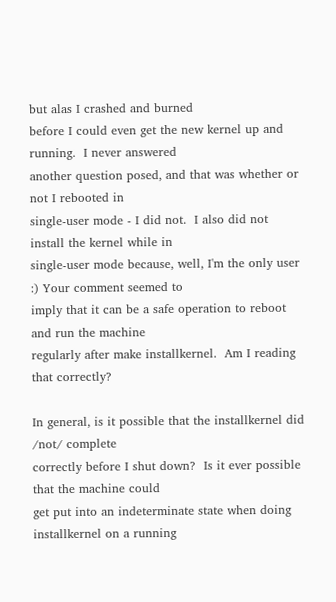but alas I crashed and burned
before I could even get the new kernel up and running.  I never answered
another question posed, and that was whether or not I rebooted in
single-user mode - I did not.  I also did not install the kernel while in
single-user mode because, well, I'm the only user :) Your comment seemed to
imply that it can be a safe operation to reboot and run the machine
regularly after make installkernel.  Am I reading that correctly?

In general, is it possible that the installkernel did /not/ complete
correctly before I shut down?  Is it ever possible that the machine could
get put into an indeterminate state when doing installkernel on a running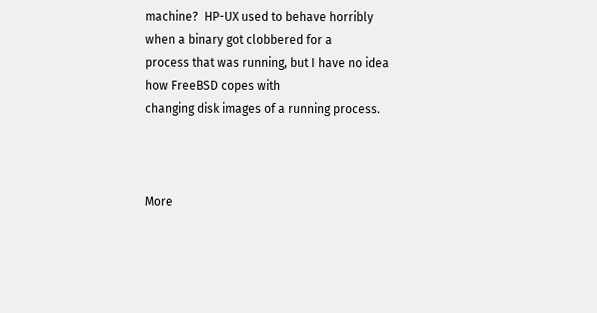machine?  HP-UX used to behave horribly when a binary got clobbered for a
process that was running, but I have no idea how FreeBSD copes with
changing disk images of a running process.



More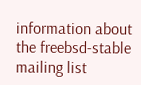information about the freebsd-stable mailing list